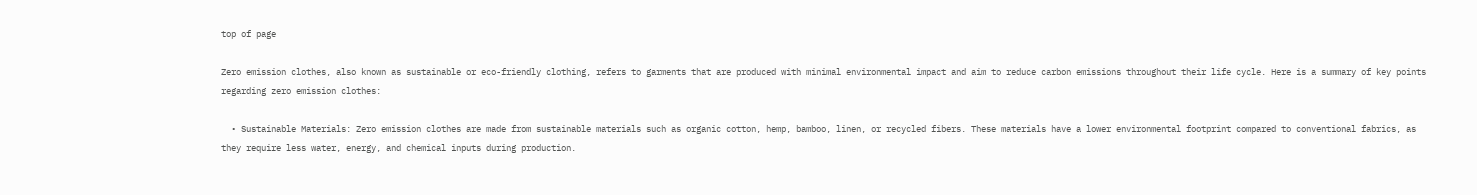top of page

Zero emission clothes, also known as sustainable or eco-friendly clothing, refers to garments that are produced with minimal environmental impact and aim to reduce carbon emissions throughout their life cycle. Here is a summary of key points regarding zero emission clothes:

  • Sustainable Materials: Zero emission clothes are made from sustainable materials such as organic cotton, hemp, bamboo, linen, or recycled fibers. These materials have a lower environmental footprint compared to conventional fabrics, as they require less water, energy, and chemical inputs during production.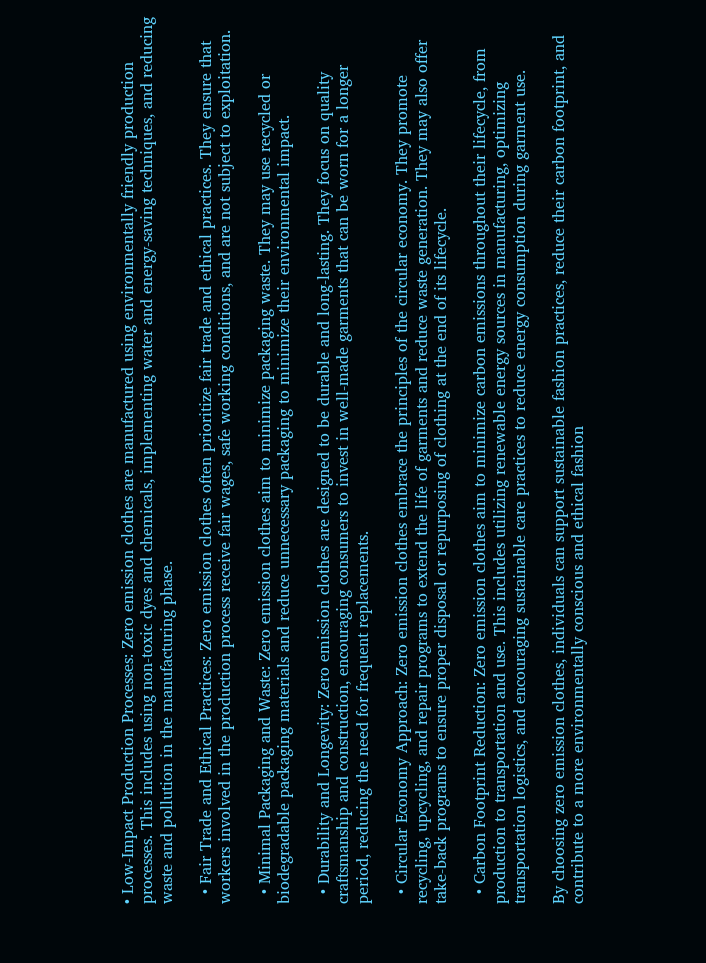• Low-Impact Production Processes: Zero emission clothes are manufactured using environmentally friendly production processes. This includes using non-toxic dyes and chemicals, implementing water and energy-saving techniques, and reducing waste and pollution in the manufacturing phase.

  • Fair Trade and Ethical Practices: Zero emission clothes often prioritize fair trade and ethical practices. They ensure that workers involved in the production process receive fair wages, safe working conditions, and are not subject to exploitation.

  • Minimal Packaging and Waste: Zero emission clothes aim to minimize packaging waste. They may use recycled or biodegradable packaging materials and reduce unnecessary packaging to minimize their environmental impact.

  • Durability and Longevity: Zero emission clothes are designed to be durable and long-lasting. They focus on quality craftsmanship and construction, encouraging consumers to invest in well-made garments that can be worn for a longer period, reducing the need for frequent replacements.

  • Circular Economy Approach: Zero emission clothes embrace the principles of the circular economy. They promote recycling, upcycling, and repair programs to extend the life of garments and reduce waste generation. They may also offer take-back programs to ensure proper disposal or repurposing of clothing at the end of its lifecycle.

  • Carbon Footprint Reduction: Zero emission clothes aim to minimize carbon emissions throughout their lifecycle, from production to transportation and use. This includes utilizing renewable energy sources in manufacturing, optimizing transportation logistics, and encouraging sustainable care practices to reduce energy consumption during garment use.

By choosing zero emission clothes, individuals can support sustainable fashion practices, reduce their carbon footprint, and contribute to a more environmentally conscious and ethical fashion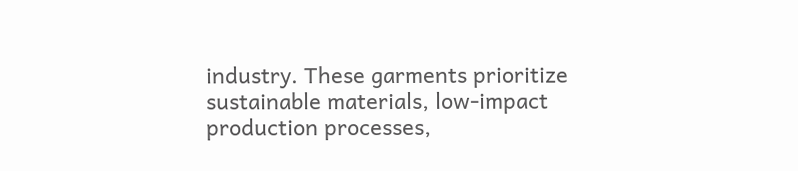industry. These garments prioritize sustainable materials, low-impact production processes,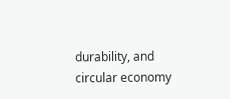durability, and circular economy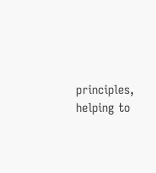principles, helping to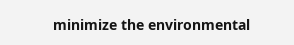minimize the environmental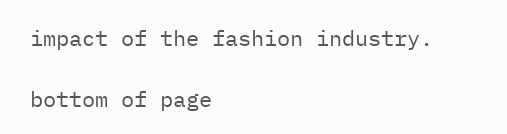impact of the fashion industry.

bottom of page